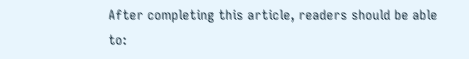After completing this article, readers should be able to: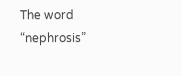The word “nephrosis”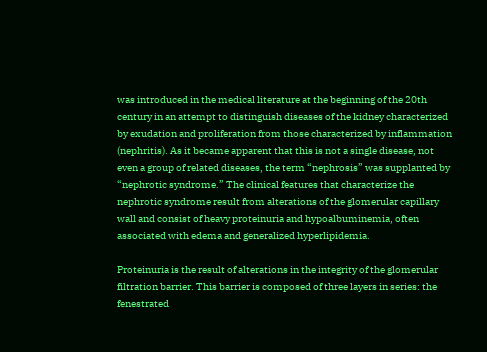was introduced in the medical literature at the beginning of the 20th century in an attempt to distinguish diseases of the kidney characterized by exudation and proliferation from those characterized by inflammation (nephritis). As it became apparent that this is not a single disease, not even a group of related diseases, the term “nephrosis” was supplanted by “nephrotic syndrome.” The clinical features that characterize the nephrotic syndrome result from alterations of the glomerular capillary wall and consist of heavy proteinuria and hypoalbuminemia, often associated with edema and generalized hyperlipidemia.

Proteinuria is the result of alterations in the integrity of the glomerular filtration barrier. This barrier is composed of three layers in series: the fenestrated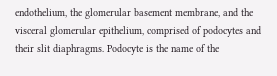endothelium, the glomerular basement membrane, and the visceral glomerular epithelium, comprised of podocytes and their slit diaphragms. Podocyte is the name of the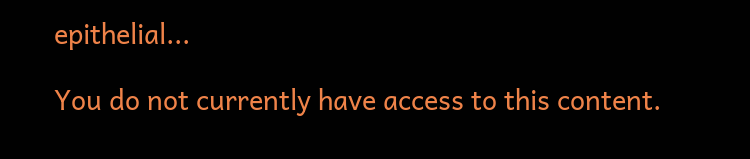epithelial...

You do not currently have access to this content.